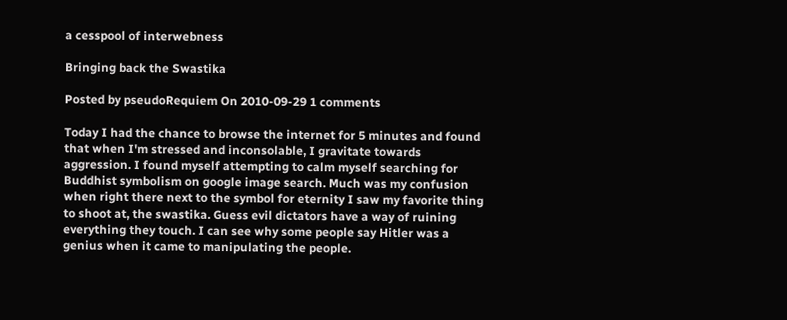a cesspool of interwebness

Bringing back the Swastika

Posted by pseudoRequiem On 2010-09-29 1 comments

Today I had the chance to browse the internet for 5 minutes and found that when I'm stressed and inconsolable, I gravitate towards aggression. I found myself attempting to calm myself searching for Buddhist symbolism on google image search. Much was my confusion when right there next to the symbol for eternity I saw my favorite thing to shoot at, the swastika. Guess evil dictators have a way of ruining everything they touch. I can see why some people say Hitler was a genius when it came to manipulating the people.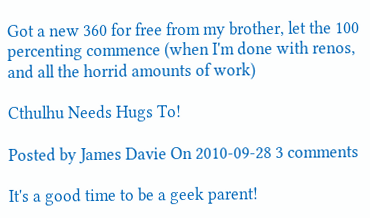Got a new 360 for free from my brother, let the 100 percenting commence (when I'm done with renos, and all the horrid amounts of work)

Cthulhu Needs Hugs To!

Posted by James Davie On 2010-09-28 3 comments

It's a good time to be a geek parent!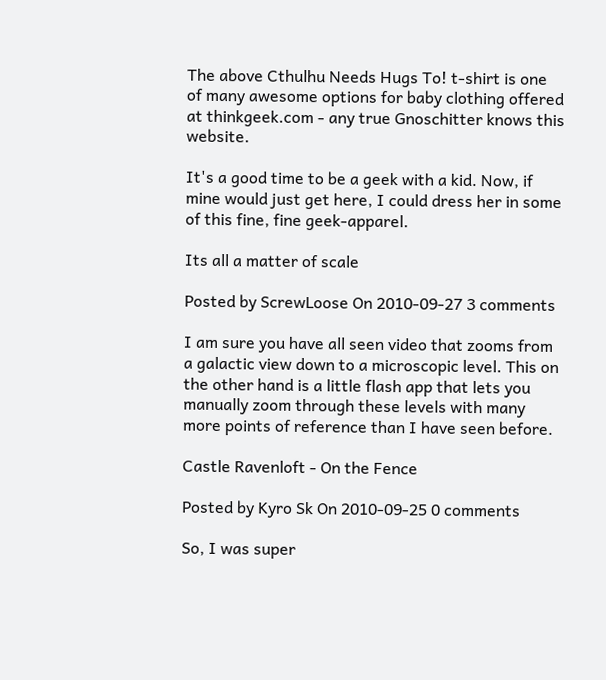The above Cthulhu Needs Hugs To! t-shirt is one of many awesome options for baby clothing offered at thinkgeek.com - any true Gnoschitter knows this website.

It's a good time to be a geek with a kid. Now, if mine would just get here, I could dress her in some of this fine, fine geek-apparel.

Its all a matter of scale

Posted by ScrewLoose On 2010-09-27 3 comments

I am sure you have all seen video that zooms from a galactic view down to a microscopic level. This on the other hand is a little flash app that lets you manually zoom through these levels with many more points of reference than I have seen before.

Castle Ravenloft - On the Fence

Posted by Kyro Sk On 2010-09-25 0 comments

So, I was super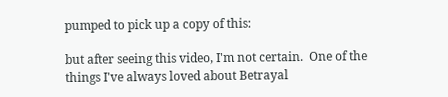pumped to pick up a copy of this:

but after seeing this video, I'm not certain.  One of the things I've always loved about Betrayal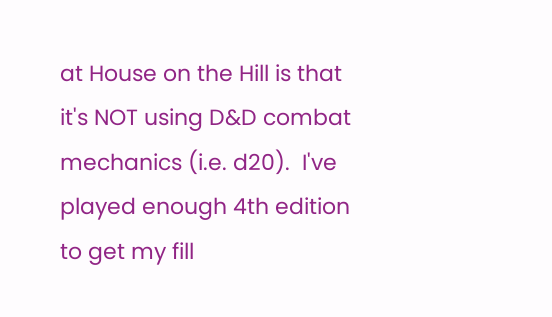at House on the Hill is that it's NOT using D&D combat mechanics (i.e. d20).  I've played enough 4th edition to get my fill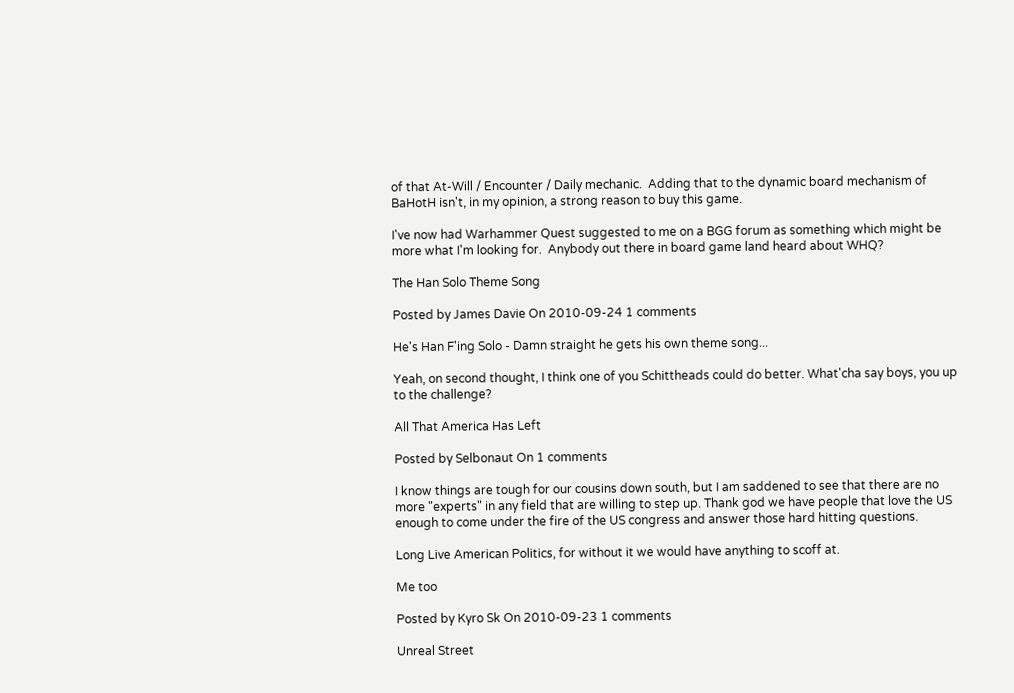of that At-Will / Encounter / Daily mechanic.  Adding that to the dynamic board mechanism of BaHotH isn't, in my opinion, a strong reason to buy this game.

I've now had Warhammer Quest suggested to me on a BGG forum as something which might be more what I'm looking for.  Anybody out there in board game land heard about WHQ?

The Han Solo Theme Song

Posted by James Davie On 2010-09-24 1 comments

He's Han F'ing Solo - Damn straight he gets his own theme song...

Yeah, on second thought, I think one of you Schittheads could do better. What'cha say boys, you up to the challenge?

All That America Has Left

Posted by Selbonaut On 1 comments

I know things are tough for our cousins down south, but I am saddened to see that there are no more "experts" in any field that are willing to step up. Thank god we have people that love the US enough to come under the fire of the US congress and answer those hard hitting questions.

Long Live American Politics, for without it we would have anything to scoff at.

Me too

Posted by Kyro Sk On 2010-09-23 1 comments

Unreal Street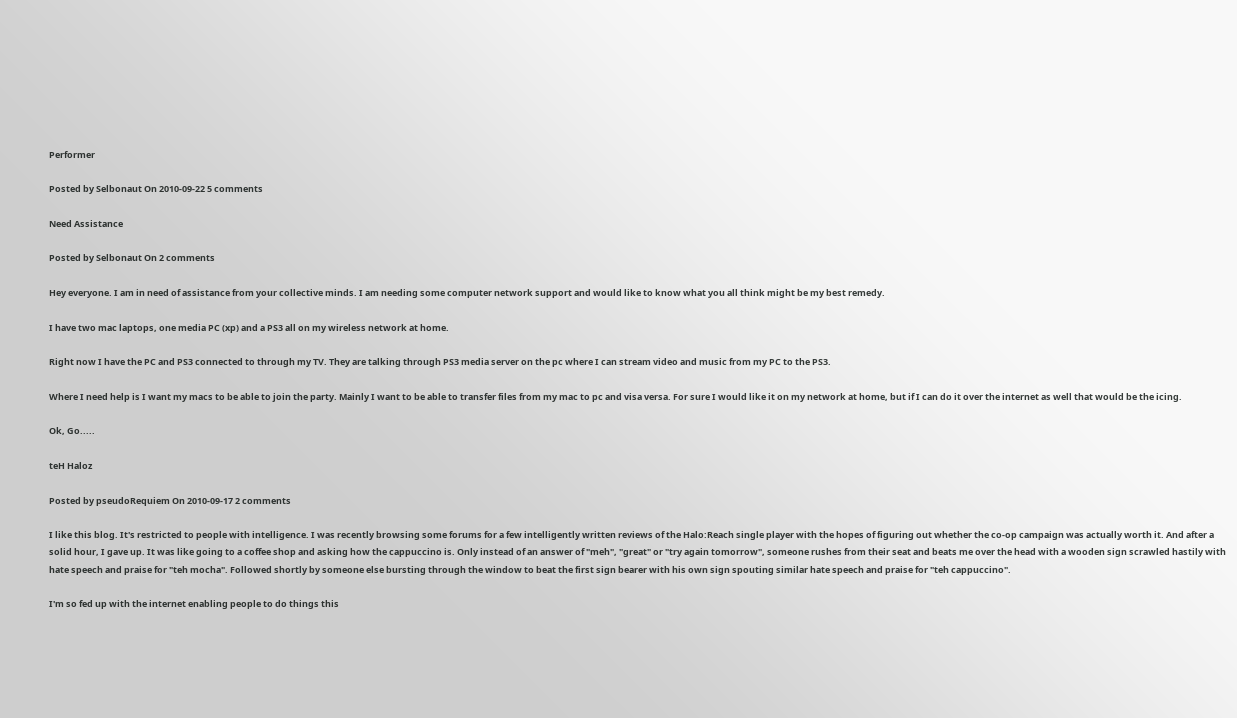Performer

Posted by Selbonaut On 2010-09-22 5 comments

Need Assistance

Posted by Selbonaut On 2 comments

Hey everyone. I am in need of assistance from your collective minds. I am needing some computer network support and would like to know what you all think might be my best remedy.

I have two mac laptops, one media PC (xp) and a PS3 all on my wireless network at home.

Right now I have the PC and PS3 connected to through my TV. They are talking through PS3 media server on the pc where I can stream video and music from my PC to the PS3.

Where I need help is I want my macs to be able to join the party. Mainly I want to be able to transfer files from my mac to pc and visa versa. For sure I would like it on my network at home, but if I can do it over the internet as well that would be the icing.

Ok, Go.....

teH Haloz

Posted by pseudoRequiem On 2010-09-17 2 comments

I like this blog. It's restricted to people with intelligence. I was recently browsing some forums for a few intelligently written reviews of the Halo:Reach single player with the hopes of figuring out whether the co-op campaign was actually worth it. And after a solid hour, I gave up. It was like going to a coffee shop and asking how the cappuccino is. Only instead of an answer of "meh", "great" or "try again tomorrow", someone rushes from their seat and beats me over the head with a wooden sign scrawled hastily with hate speech and praise for "teh mocha". Followed shortly by someone else bursting through the window to beat the first sign bearer with his own sign spouting similar hate speech and praise for "teh cappuccino".

I'm so fed up with the internet enabling people to do things this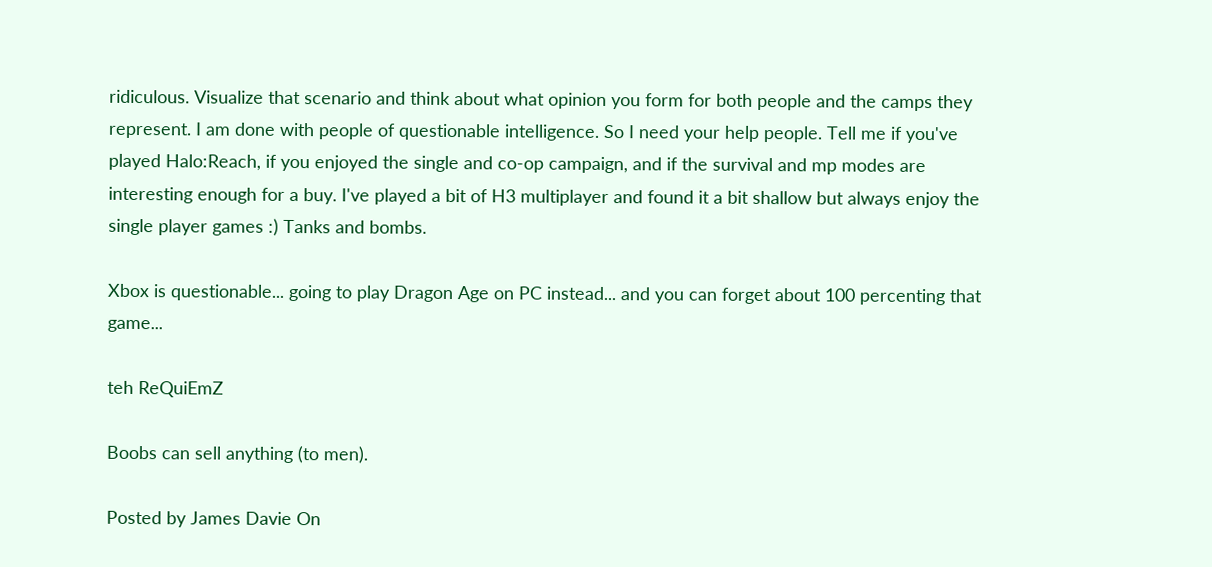ridiculous. Visualize that scenario and think about what opinion you form for both people and the camps they represent. I am done with people of questionable intelligence. So I need your help people. Tell me if you've played Halo:Reach, if you enjoyed the single and co-op campaign, and if the survival and mp modes are interesting enough for a buy. I've played a bit of H3 multiplayer and found it a bit shallow but always enjoy the single player games :) Tanks and bombs.

Xbox is questionable... going to play Dragon Age on PC instead... and you can forget about 100 percenting that game...

teh ReQuiEmZ

Boobs can sell anything (to men).

Posted by James Davie On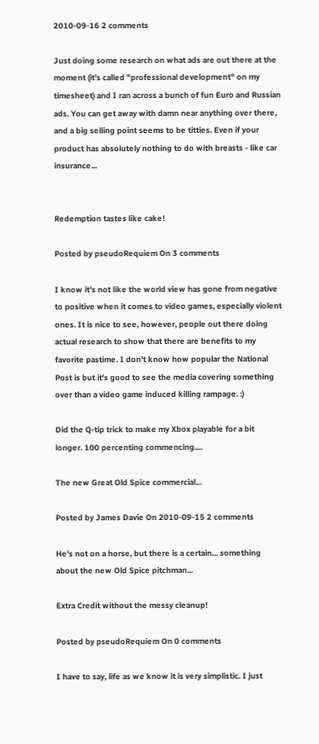2010-09-16 2 comments

Just doing some research on what ads are out there at the moment (it's called "professional development" on my timesheet) and I ran across a bunch of fun Euro and Russian ads. You can get away with damn near anything over there, and a big selling point seems to be titties. Even if your product has absolutely nothing to do with breasts - like car insurance...


Redemption tastes like cake!

Posted by pseudoRequiem On 3 comments

I know it's not like the world view has gone from negative to positive when it comes to video games, especially violent ones. It is nice to see, however, people out there doing actual research to show that there are benefits to my favorite pastime. I don't know how popular the National Post is but it's good to see the media covering something over than a video game induced killing rampage. :)

Did the Q-tip trick to make my Xbox playable for a bit longer. 100 percenting commencing....

The new Great Old Spice commercial...

Posted by James Davie On 2010-09-15 2 comments

He's not on a horse, but there is a certain... something about the new Old Spice pitchman...

Extra Credit without the messy cleanup!

Posted by pseudoRequiem On 0 comments

I have to say, life as we know it is very simplistic. I just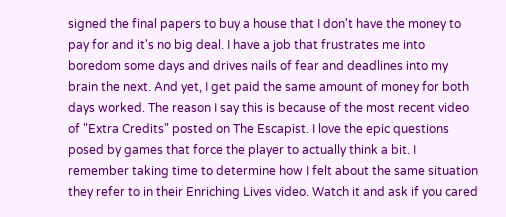signed the final papers to buy a house that I don't have the money to pay for and it's no big deal. I have a job that frustrates me into boredom some days and drives nails of fear and deadlines into my brain the next. And yet, I get paid the same amount of money for both days worked. The reason I say this is because of the most recent video of "Extra Credits" posted on The Escapist. I love the epic questions posed by games that force the player to actually think a bit. I remember taking time to determine how I felt about the same situation they refer to in their Enriching Lives video. Watch it and ask if you cared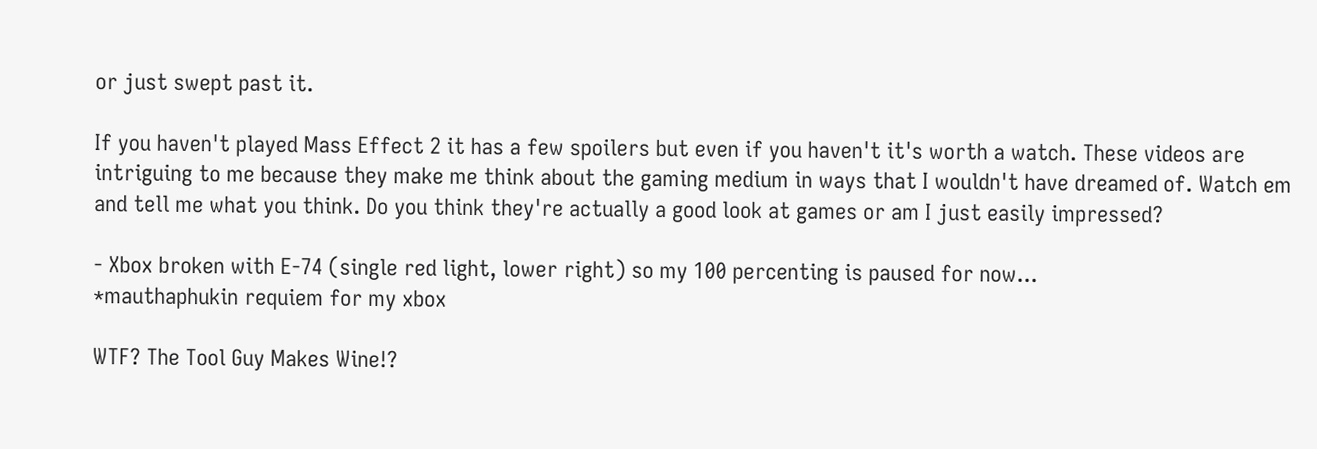or just swept past it.

If you haven't played Mass Effect 2 it has a few spoilers but even if you haven't it's worth a watch. These videos are intriguing to me because they make me think about the gaming medium in ways that I wouldn't have dreamed of. Watch em and tell me what you think. Do you think they're actually a good look at games or am I just easily impressed?

- Xbox broken with E-74 (single red light, lower right) so my 100 percenting is paused for now...
*mauthaphukin requiem for my xbox

WTF? The Tool Guy Makes Wine!?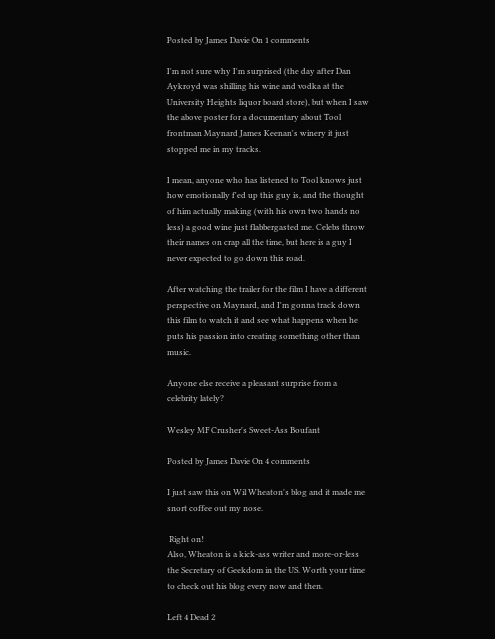Posted by James Davie On 1 comments

I'm not sure why I'm surprised (the day after Dan Aykroyd was shilling his wine and vodka at the University Heights liquor board store), but when I saw the above poster for a documentary about Tool frontman Maynard James Keenan's winery it just stopped me in my tracks.

I mean, anyone who has listened to Tool knows just how emotionally f'ed up this guy is, and the thought of him actually making (with his own two hands no less) a good wine just flabbergasted me. Celebs throw their names on crap all the time, but here is a guy I never expected to go down this road.

After watching the trailer for the film I have a different perspective on Maynard, and I'm gonna track down this film to watch it and see what happens when he puts his passion into creating something other than music.

Anyone else receive a pleasant surprise from a celebrity lately?

Wesley MF Crusher's Sweet-Ass Boufant

Posted by James Davie On 4 comments

I just saw this on Wil Wheaton's blog and it made me snort coffee out my nose.

 Right on!
Also, Wheaton is a kick-ass writer and more-or-less the Secretary of Geekdom in the US. Worth your time to check out his blog every now and then.

Left 4 Dead 2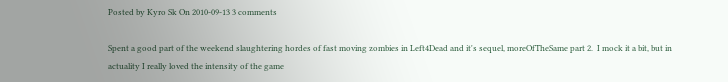Posted by Kyro Sk On 2010-09-13 3 comments

Spent a good part of the weekend slaughtering hordes of fast moving zombies in Left4Dead and it's sequel, moreOfTheSame part 2.  I mock it a bit, but in actuality I really loved the intensity of the game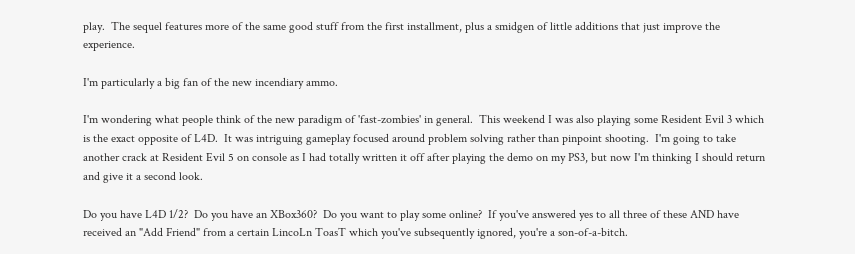play.  The sequel features more of the same good stuff from the first installment, plus a smidgen of little additions that just improve the experience.

I'm particularly a big fan of the new incendiary ammo.

I'm wondering what people think of the new paradigm of 'fast-zombies' in general.  This weekend I was also playing some Resident Evil 3 which is the exact opposite of L4D.  It was intriguing gameplay focused around problem solving rather than pinpoint shooting.  I'm going to take another crack at Resident Evil 5 on console as I had totally written it off after playing the demo on my PS3, but now I'm thinking I should return and give it a second look.

Do you have L4D 1/2?  Do you have an XBox360?  Do you want to play some online?  If you've answered yes to all three of these AND have received an "Add Friend" from a certain LincoLn ToasT which you've subsequently ignored, you're a son-of-a-bitch.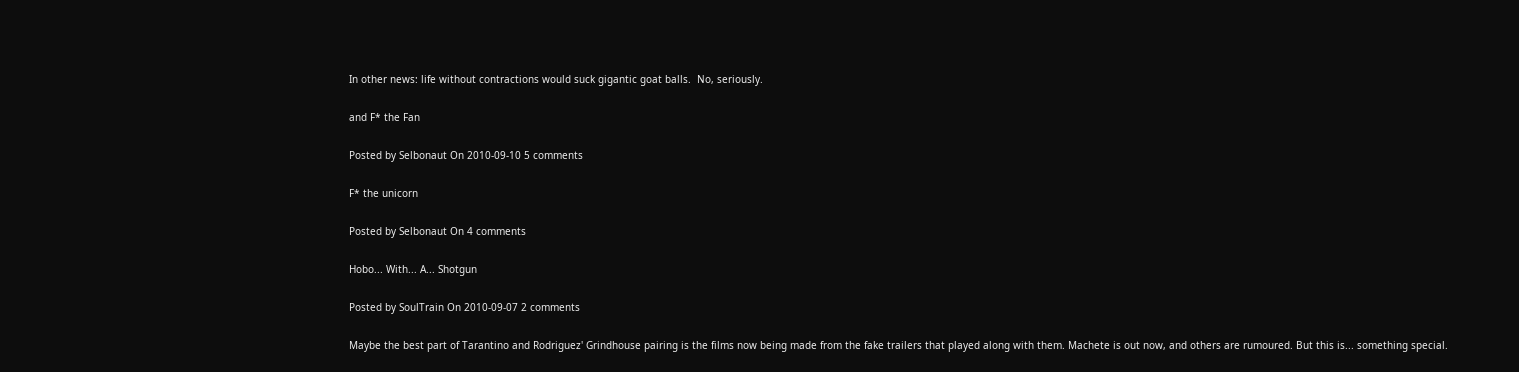In other news: life without contractions would suck gigantic goat balls.  No, seriously.

and F* the Fan

Posted by Selbonaut On 2010-09-10 5 comments

F* the unicorn

Posted by Selbonaut On 4 comments

Hobo... With... A... Shotgun

Posted by SoulTrain On 2010-09-07 2 comments

Maybe the best part of Tarantino and Rodriguez' Grindhouse pairing is the films now being made from the fake trailers that played along with them. Machete is out now, and others are rumoured. But this is... something special.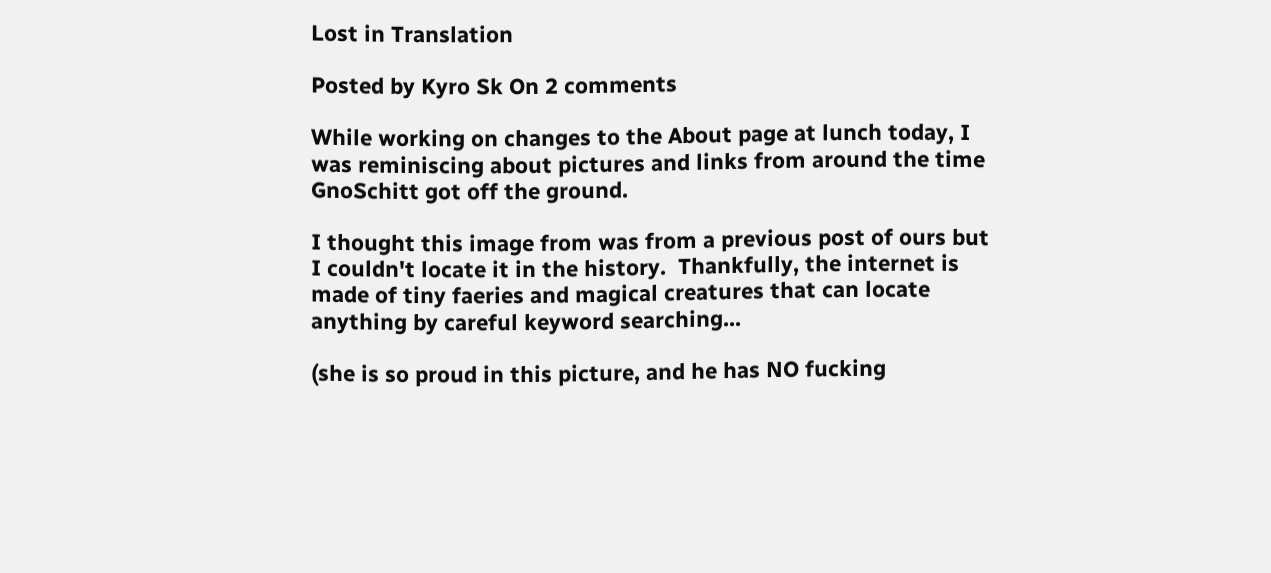Lost in Translation

Posted by Kyro Sk On 2 comments

While working on changes to the About page at lunch today, I was reminiscing about pictures and links from around the time GnoSchitt got off the ground.

I thought this image from was from a previous post of ours but I couldn't locate it in the history.  Thankfully, the internet is made of tiny faeries and magical creatures that can locate anything by careful keyword searching...

(she is so proud in this picture, and he has NO fucking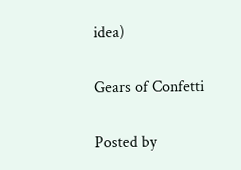idea)

Gears of Confetti

Posted by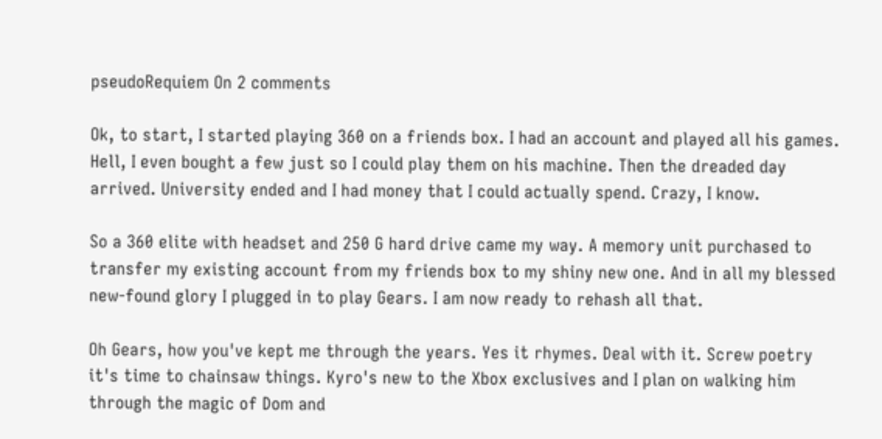pseudoRequiem On 2 comments

Ok, to start, I started playing 360 on a friends box. I had an account and played all his games. Hell, I even bought a few just so I could play them on his machine. Then the dreaded day arrived. University ended and I had money that I could actually spend. Crazy, I know.

So a 360 elite with headset and 250 G hard drive came my way. A memory unit purchased to transfer my existing account from my friends box to my shiny new one. And in all my blessed new-found glory I plugged in to play Gears. I am now ready to rehash all that.

Oh Gears, how you've kept me through the years. Yes it rhymes. Deal with it. Screw poetry it's time to chainsaw things. Kyro's new to the Xbox exclusives and I plan on walking him through the magic of Dom and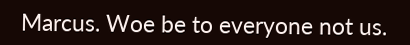Marcus. Woe be to everyone not us.